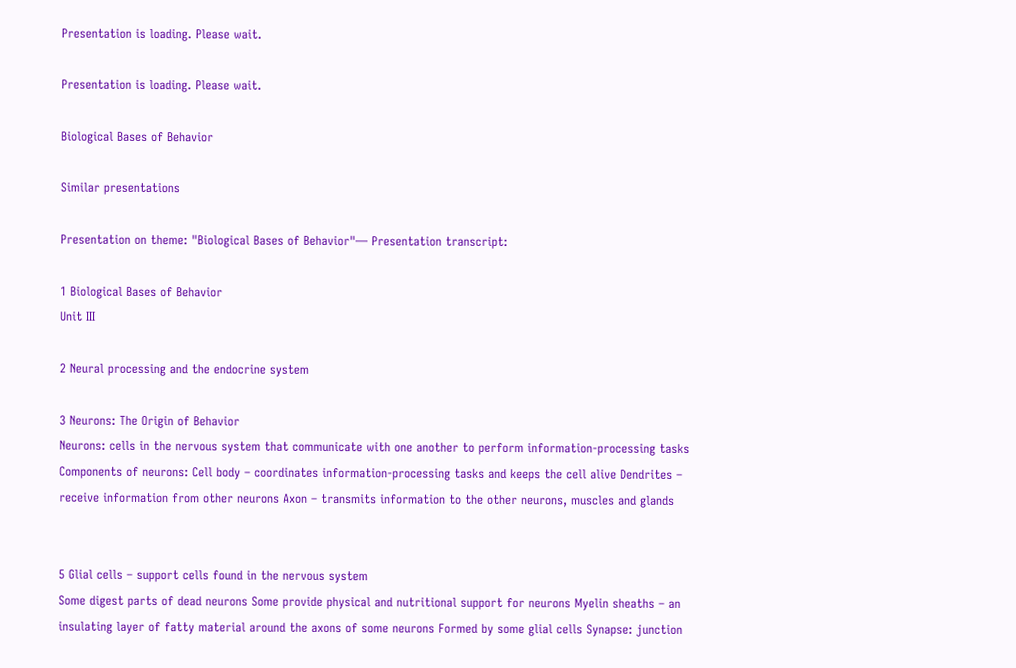Presentation is loading. Please wait.

Presentation is loading. Please wait.

Biological Bases of Behavior

Similar presentations

Presentation on theme: "Biological Bases of Behavior"— Presentation transcript:

1 Biological Bases of Behavior
Unit III

2 Neural processing and the endocrine system

3 Neurons: The Origin of Behavior
Neurons: cells in the nervous system that communicate with one another to perform information-processing tasks Components of neurons: Cell body – coordinates information-processing tasks and keeps the cell alive Dendrites – receive information from other neurons Axon – transmits information to the other neurons, muscles and glands


5 Glial cells – support cells found in the nervous system
Some digest parts of dead neurons Some provide physical and nutritional support for neurons Myelin sheaths – an insulating layer of fatty material around the axons of some neurons Formed by some glial cells Synapse: junction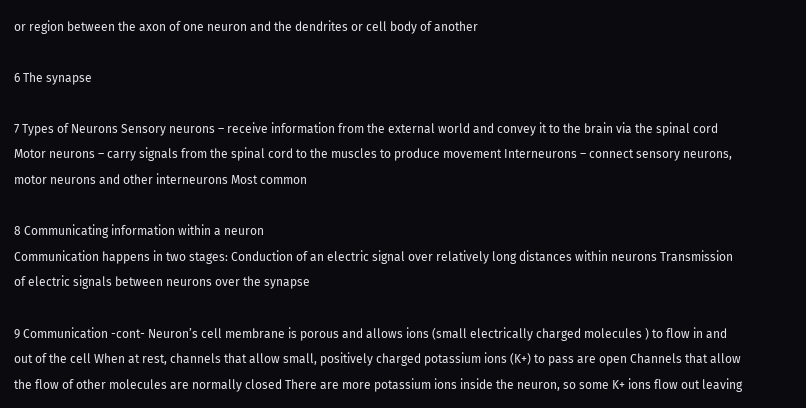or region between the axon of one neuron and the dendrites or cell body of another

6 The synapse

7 Types of Neurons Sensory neurons – receive information from the external world and convey it to the brain via the spinal cord Motor neurons – carry signals from the spinal cord to the muscles to produce movement Interneurons – connect sensory neurons, motor neurons and other interneurons Most common

8 Communicating information within a neuron
Communication happens in two stages: Conduction of an electric signal over relatively long distances within neurons Transmission of electric signals between neurons over the synapse

9 Communication -cont- Neuron’s cell membrane is porous and allows ions (small electrically charged molecules ) to flow in and out of the cell When at rest, channels that allow small, positively charged potassium ions (K+) to pass are open Channels that allow the flow of other molecules are normally closed There are more potassium ions inside the neuron, so some K+ ions flow out leaving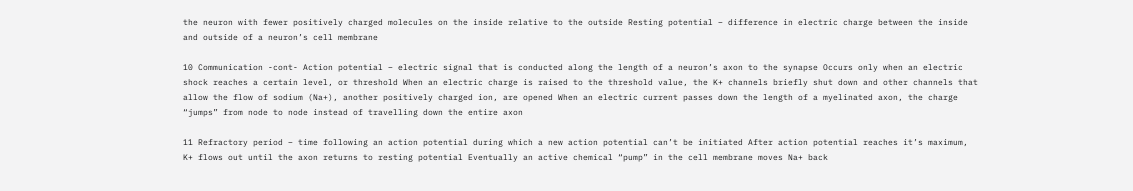the neuron with fewer positively charged molecules on the inside relative to the outside Resting potential – difference in electric charge between the inside and outside of a neuron’s cell membrane

10 Communication -cont- Action potential – electric signal that is conducted along the length of a neuron’s axon to the synapse Occurs only when an electric shock reaches a certain level, or threshold When an electric charge is raised to the threshold value, the K+ channels briefly shut down and other channels that allow the flow of sodium (Na+), another positively charged ion, are opened When an electric current passes down the length of a myelinated axon, the charge “jumps” from node to node instead of travelling down the entire axon

11 Refractory period – time following an action potential during which a new action potential can’t be initiated After action potential reaches it’s maximum, K+ flows out until the axon returns to resting potential Eventually an active chemical “pump” in the cell membrane moves Na+ back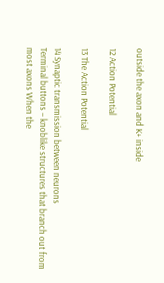outside the axon and K+ inside

12 Action Potential

13 The Action Potential

14 Synaptic transmission between neurons
Terminal buttons – knoblike structures that branch out from most axons When the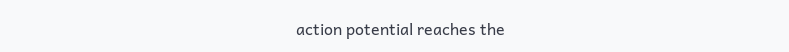action potential reaches the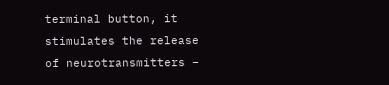terminal button, it stimulates the release of neurotransmitters –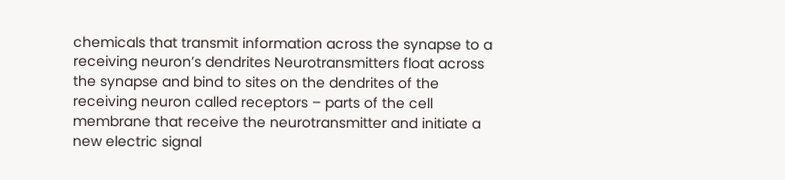chemicals that transmit information across the synapse to a receiving neuron’s dendrites Neurotransmitters float across the synapse and bind to sites on the dendrites of the receiving neuron called receptors – parts of the cell membrane that receive the neurotransmitter and initiate a new electric signal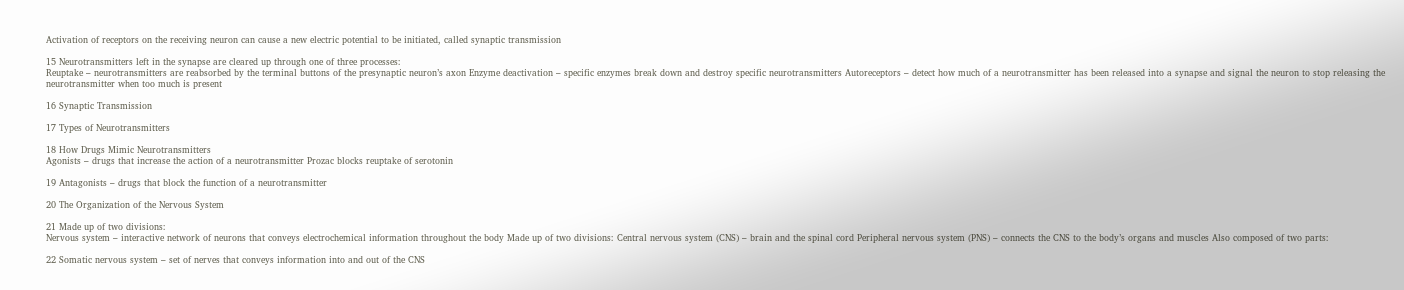Activation of receptors on the receiving neuron can cause a new electric potential to be initiated, called synaptic transmission

15 Neurotransmitters left in the synapse are cleared up through one of three processes:
Reuptake – neurotransmitters are reabsorbed by the terminal buttons of the presynaptic neuron’s axon Enzyme deactivation – specific enzymes break down and destroy specific neurotransmitters Autoreceptors – detect how much of a neurotransmitter has been released into a synapse and signal the neuron to stop releasing the neurotransmitter when too much is present

16 Synaptic Transmission

17 Types of Neurotransmitters

18 How Drugs Mimic Neurotransmitters
Agonists – drugs that increase the action of a neurotransmitter Prozac blocks reuptake of serotonin

19 Antagonists – drugs that block the function of a neurotransmitter

20 The Organization of the Nervous System

21 Made up of two divisions:
Nervous system – interactive network of neurons that conveys electrochemical information throughout the body Made up of two divisions: Central nervous system (CNS) – brain and the spinal cord Peripheral nervous system (PNS) – connects the CNS to the body’s organs and muscles Also composed of two parts:

22 Somatic nervous system – set of nerves that conveys information into and out of the CNS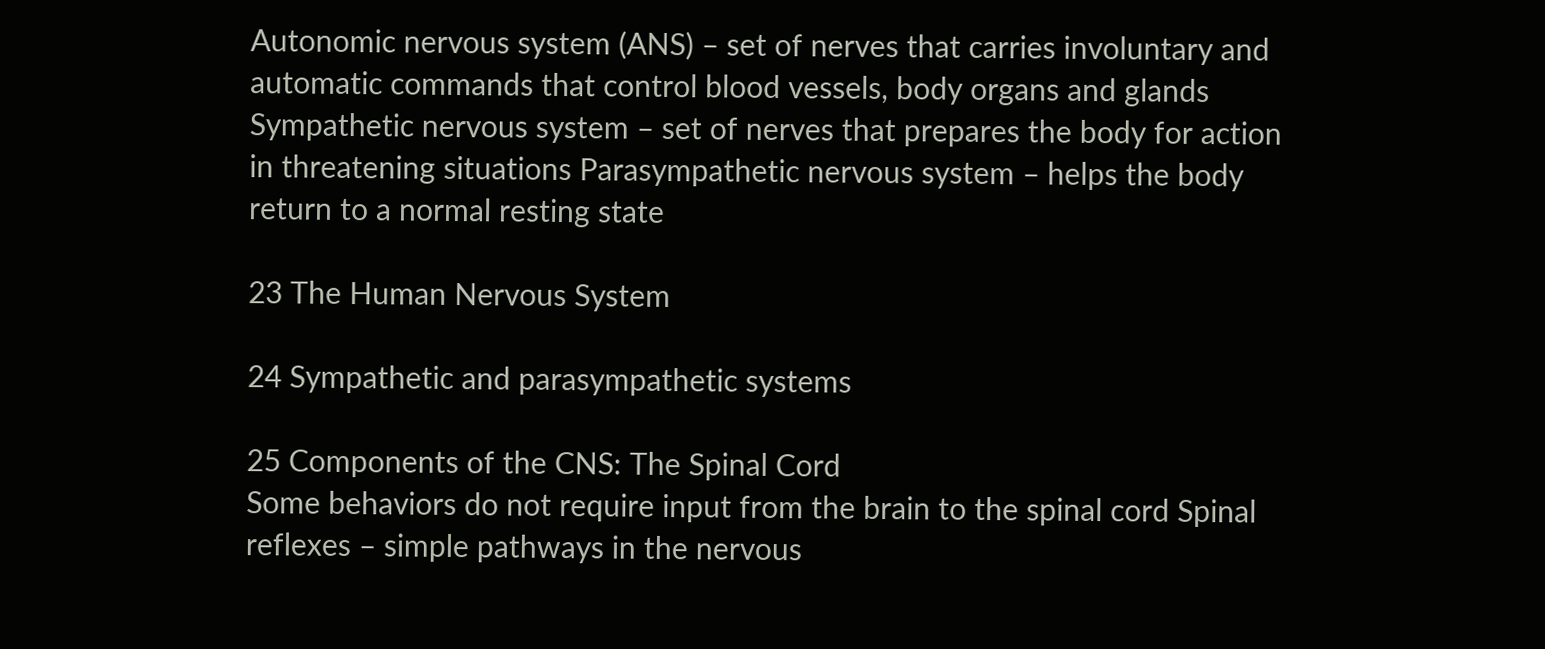Autonomic nervous system (ANS) – set of nerves that carries involuntary and automatic commands that control blood vessels, body organs and glands Sympathetic nervous system – set of nerves that prepares the body for action in threatening situations Parasympathetic nervous system – helps the body return to a normal resting state

23 The Human Nervous System

24 Sympathetic and parasympathetic systems

25 Components of the CNS: The Spinal Cord
Some behaviors do not require input from the brain to the spinal cord Spinal reflexes – simple pathways in the nervous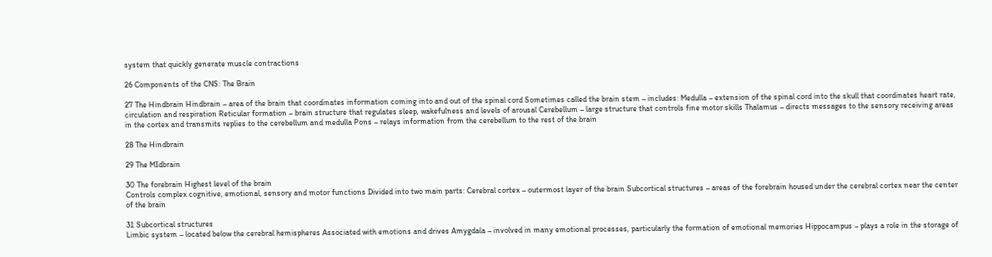system that quickly generate muscle contractions

26 Components of the CNS: The Brain

27 The Hindbrain Hindbrain – area of the brain that coordinates information coming into and out of the spinal cord Sometimes called the brain stem – includes: Medulla – extension of the spinal cord into the skull that coordinates heart rate, circulation and respiration Reticular formation – brain structure that regulates sleep, wakefulness and levels of arousal Cerebellum – large structure that controls fine motor skills Thalamus – directs messages to the sensory receiving areas in the cortex and transmits replies to the cerebellum and medulla Pons – relays information from the cerebellum to the rest of the brain

28 The Hindbrain

29 The MIdbrain

30 The forebrain Highest level of the brain
Controls complex cognitive, emotional, sensory and motor functions Divided into two main parts: Cerebral cortex – outermost layer of the brain Subcortical structures – areas of the forebrain housed under the cerebral cortex near the center of the brain

31 Subcortical structures
Limbic system – located below the cerebral hemispheres Associated with emotions and drives Amygdala – involved in many emotional processes, particularly the formation of emotional memories Hippocampus – plays a role in the storage of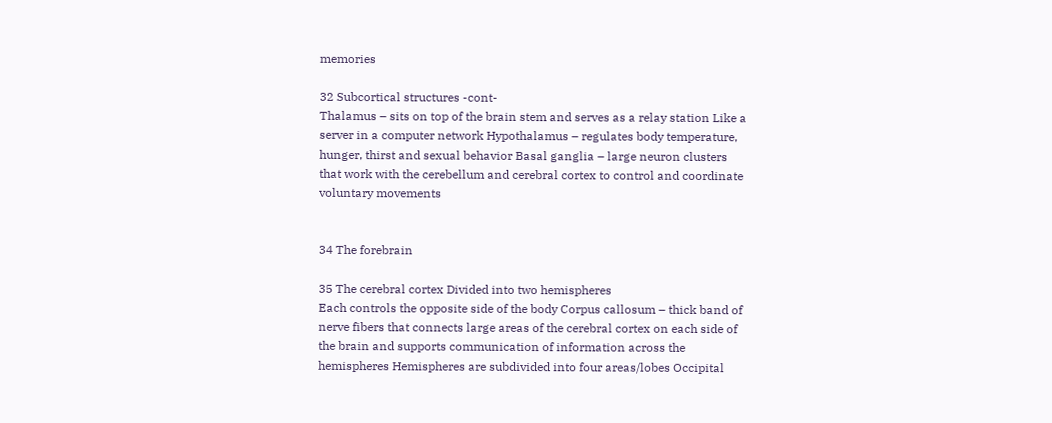memories

32 Subcortical structures -cont-
Thalamus – sits on top of the brain stem and serves as a relay station Like a server in a computer network Hypothalamus – regulates body temperature, hunger, thirst and sexual behavior Basal ganglia – large neuron clusters that work with the cerebellum and cerebral cortex to control and coordinate voluntary movements


34 The forebrain

35 The cerebral cortex Divided into two hemispheres
Each controls the opposite side of the body Corpus callosum – thick band of nerve fibers that connects large areas of the cerebral cortex on each side of the brain and supports communication of information across the hemispheres Hemispheres are subdivided into four areas/lobes Occipital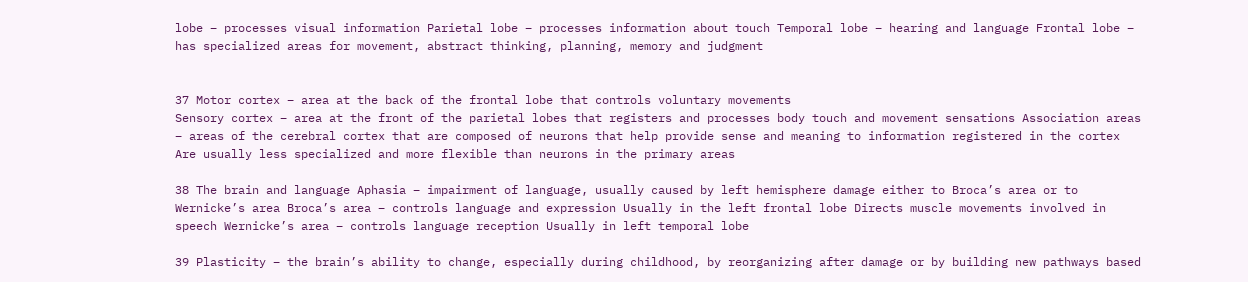lobe – processes visual information Parietal lobe – processes information about touch Temporal lobe – hearing and language Frontal lobe – has specialized areas for movement, abstract thinking, planning, memory and judgment


37 Motor cortex – area at the back of the frontal lobe that controls voluntary movements
Sensory cortex – area at the front of the parietal lobes that registers and processes body touch and movement sensations Association areas – areas of the cerebral cortex that are composed of neurons that help provide sense and meaning to information registered in the cortex Are usually less specialized and more flexible than neurons in the primary areas

38 The brain and language Aphasia – impairment of language, usually caused by left hemisphere damage either to Broca’s area or to Wernicke’s area Broca’s area – controls language and expression Usually in the left frontal lobe Directs muscle movements involved in speech Wernicke’s area – controls language reception Usually in left temporal lobe

39 Plasticity – the brain’s ability to change, especially during childhood, by reorganizing after damage or by building new pathways based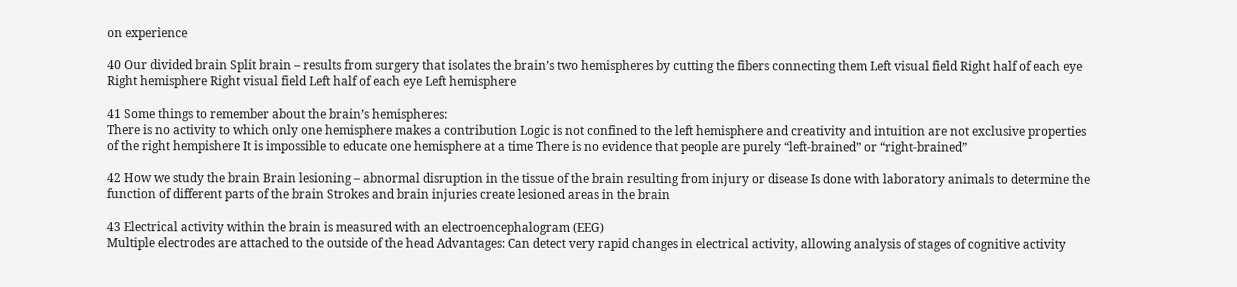on experience

40 Our divided brain Split brain – results from surgery that isolates the brain’s two hemispheres by cutting the fibers connecting them Left visual field Right half of each eye Right hemisphere Right visual field Left half of each eye Left hemisphere

41 Some things to remember about the brain’s hemispheres:
There is no activity to which only one hemisphere makes a contribution Logic is not confined to the left hemisphere and creativity and intuition are not exclusive properties of the right hempishere It is impossible to educate one hemisphere at a time There is no evidence that people are purely “left-brained” or “right-brained”

42 How we study the brain Brain lesioning – abnormal disruption in the tissue of the brain resulting from injury or disease Is done with laboratory animals to determine the function of different parts of the brain Strokes and brain injuries create lesioned areas in the brain

43 Electrical activity within the brain is measured with an electroencephalogram (EEG)
Multiple electrodes are attached to the outside of the head Advantages: Can detect very rapid changes in electrical activity, allowing analysis of stages of cognitive activity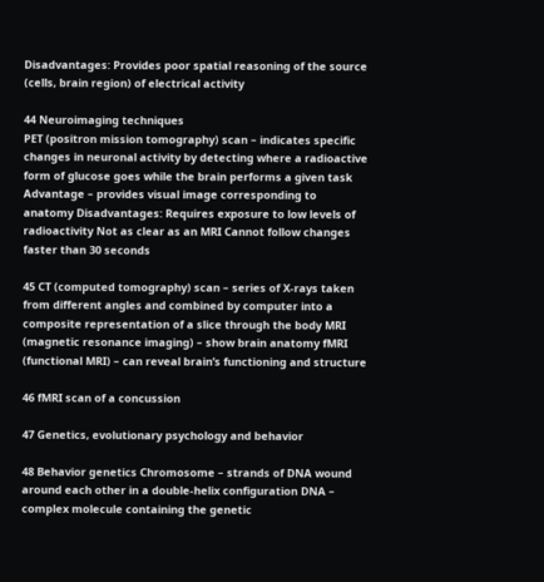Disadvantages: Provides poor spatial reasoning of the source (cells, brain region) of electrical activity

44 Neuroimaging techniques
PET (positron mission tomography) scan – indicates specific changes in neuronal activity by detecting where a radioactive form of glucose goes while the brain performs a given task Advantage – provides visual image corresponding to anatomy Disadvantages: Requires exposure to low levels of radioactivity Not as clear as an MRI Cannot follow changes faster than 30 seconds

45 CT (computed tomography) scan – series of X-rays taken from different angles and combined by computer into a composite representation of a slice through the body MRI (magnetic resonance imaging) – show brain anatomy fMRI (functional MRI) – can reveal brain’s functioning and structure

46 fMRI scan of a concussion

47 Genetics, evolutionary psychology and behavior

48 Behavior genetics Chromosome – strands of DNA wound around each other in a double-helix configuration DNA – complex molecule containing the genetic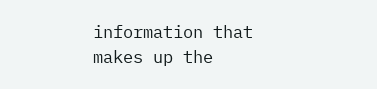information that makes up the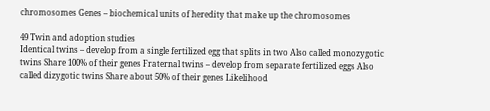chromosomes Genes – biochemical units of heredity that make up the chromosomes

49 Twin and adoption studies
Identical twins – develop from a single fertilized egg that splits in two Also called monozygotic twins Share 100% of their genes Fraternal twins – develop from separate fertilized eggs Also called dizygotic twins Share about 50% of their genes Likelihood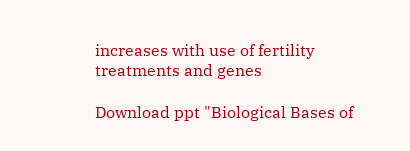increases with use of fertility treatments and genes

Download ppt "Biological Bases of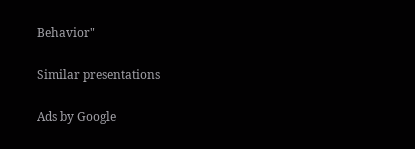Behavior"

Similar presentations

Ads by Google